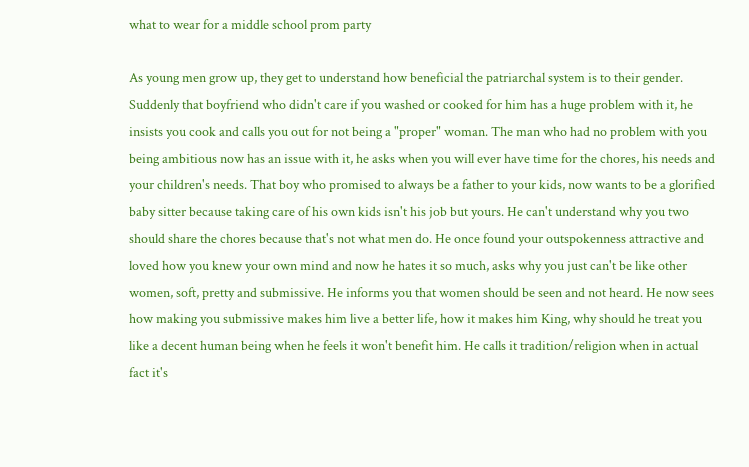what to wear for a middle school prom party

As young men grow up, they get to understand how beneficial the patriarchal system is to their gender. Suddenly that boyfriend who didn't care if you washed or cooked for him has a huge problem with it, he insists you cook and calls you out for not being a "proper" woman. The man who had no problem with you being ambitious now has an issue with it, he asks when you will ever have time for the chores, his needs and your children's needs. That boy who promised to always be a father to your kids, now wants to be a glorified baby sitter because taking care of his own kids isn't his job but yours. He can't understand why you two should share the chores because that's not what men do. He once found your outspokenness attractive and loved how you knew your own mind and now he hates it so much, asks why you just can't be like other women, soft, pretty and submissive. He informs you that women should be seen and not heard. He now sees how making you submissive makes him live a better life, how it makes him King, why should he treat you like a decent human being when he feels it won't benefit him. He calls it tradition/religion when in actual fact it's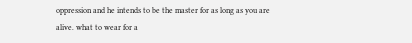oppression and he intends to be the master for as long as you are alive. what to wear for a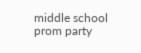middle school prom party